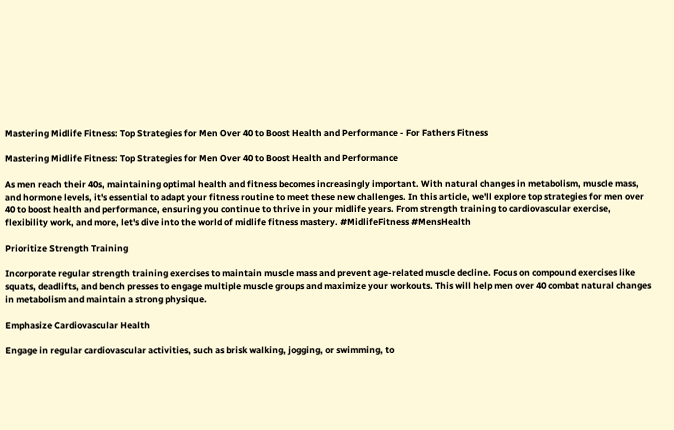Mastering Midlife Fitness: Top Strategies for Men Over 40 to Boost Health and Performance - For Fathers Fitness

Mastering Midlife Fitness: Top Strategies for Men Over 40 to Boost Health and Performance

As men reach their 40s, maintaining optimal health and fitness becomes increasingly important. With natural changes in metabolism, muscle mass, and hormone levels, it's essential to adapt your fitness routine to meet these new challenges. In this article, we'll explore top strategies for men over 40 to boost health and performance, ensuring you continue to thrive in your midlife years. From strength training to cardiovascular exercise, flexibility work, and more, let's dive into the world of midlife fitness mastery. #MidlifeFitness #MensHealth

Prioritize Strength Training

Incorporate regular strength training exercises to maintain muscle mass and prevent age-related muscle decline. Focus on compound exercises like squats, deadlifts, and bench presses to engage multiple muscle groups and maximize your workouts. This will help men over 40 combat natural changes in metabolism and maintain a strong physique.

Emphasize Cardiovascular Health

Engage in regular cardiovascular activities, such as brisk walking, jogging, or swimming, to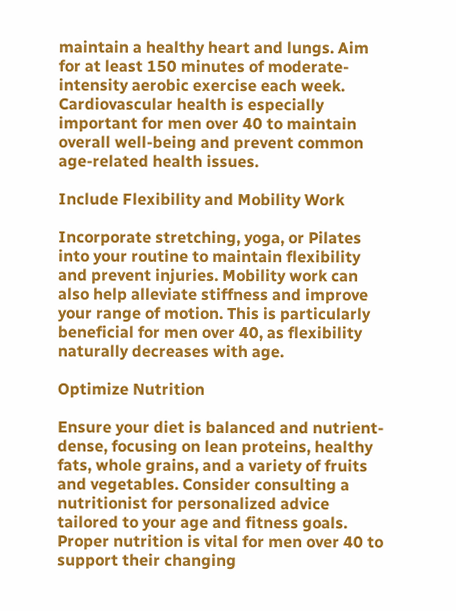maintain a healthy heart and lungs. Aim for at least 150 minutes of moderate-intensity aerobic exercise each week. Cardiovascular health is especially important for men over 40 to maintain overall well-being and prevent common age-related health issues.

Include Flexibility and Mobility Work

Incorporate stretching, yoga, or Pilates into your routine to maintain flexibility and prevent injuries. Mobility work can also help alleviate stiffness and improve your range of motion. This is particularly beneficial for men over 40, as flexibility naturally decreases with age.

Optimize Nutrition

Ensure your diet is balanced and nutrient-dense, focusing on lean proteins, healthy fats, whole grains, and a variety of fruits and vegetables. Consider consulting a nutritionist for personalized advice tailored to your age and fitness goals. Proper nutrition is vital for men over 40 to support their changing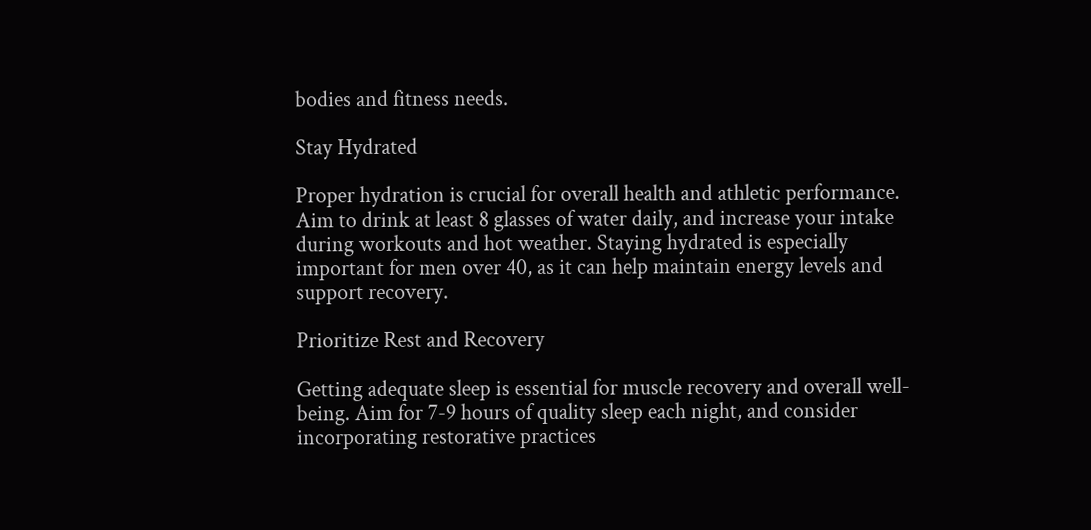bodies and fitness needs.

Stay Hydrated

Proper hydration is crucial for overall health and athletic performance. Aim to drink at least 8 glasses of water daily, and increase your intake during workouts and hot weather. Staying hydrated is especially important for men over 40, as it can help maintain energy levels and support recovery.

Prioritize Rest and Recovery

Getting adequate sleep is essential for muscle recovery and overall well-being. Aim for 7-9 hours of quality sleep each night, and consider incorporating restorative practices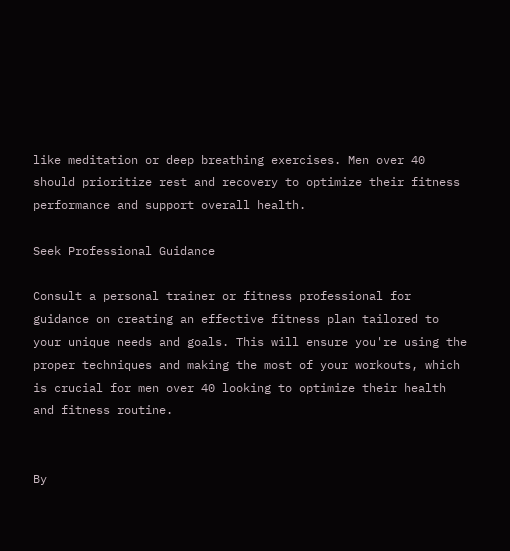like meditation or deep breathing exercises. Men over 40 should prioritize rest and recovery to optimize their fitness performance and support overall health.

Seek Professional Guidance

Consult a personal trainer or fitness professional for guidance on creating an effective fitness plan tailored to your unique needs and goals. This will ensure you're using the proper techniques and making the most of your workouts, which is crucial for men over 40 looking to optimize their health and fitness routine.


By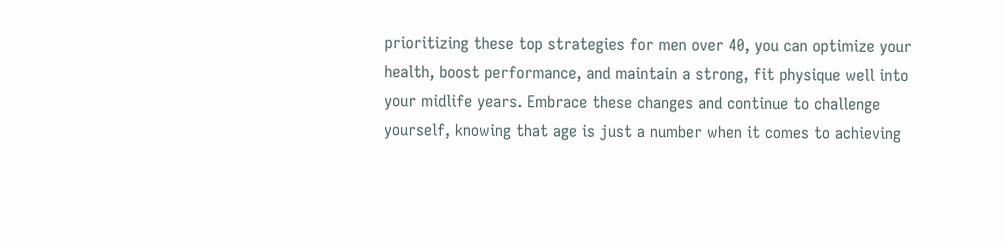prioritizing these top strategies for men over 40, you can optimize your health, boost performance, and maintain a strong, fit physique well into your midlife years. Embrace these changes and continue to challenge yourself, knowing that age is just a number when it comes to achieving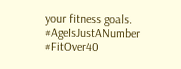your fitness goals. #AgeIsJustANumber #FitOver40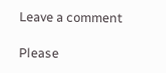Leave a comment

Please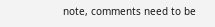note, comments need to be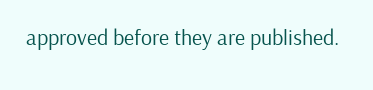approved before they are published.